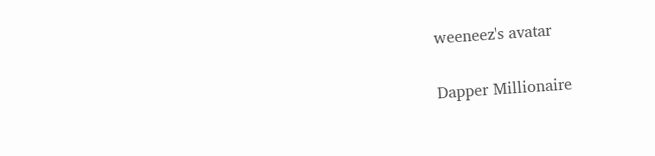weeneez's avatar

Dapper Millionaire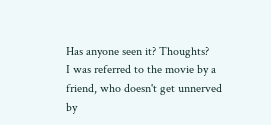Has anyone seen it? Thoughts?
I was referred to the movie by a friend, who doesn't get unnerved by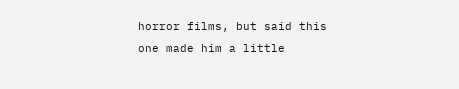horror films, but said this one made him a little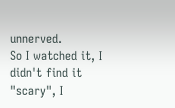unnerved.
So I watched it, I didn't find it "scary", I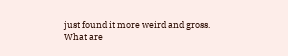just found it more weird and gross.
What are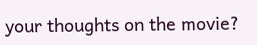your thoughts on the movie?